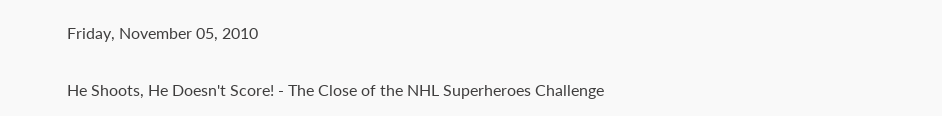Friday, November 05, 2010

He Shoots, He Doesn't Score! - The Close of the NHL Superheroes Challenge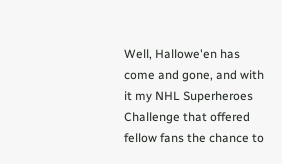Well, Hallowe'en has come and gone, and with it my NHL Superheroes Challenge that offered fellow fans the chance to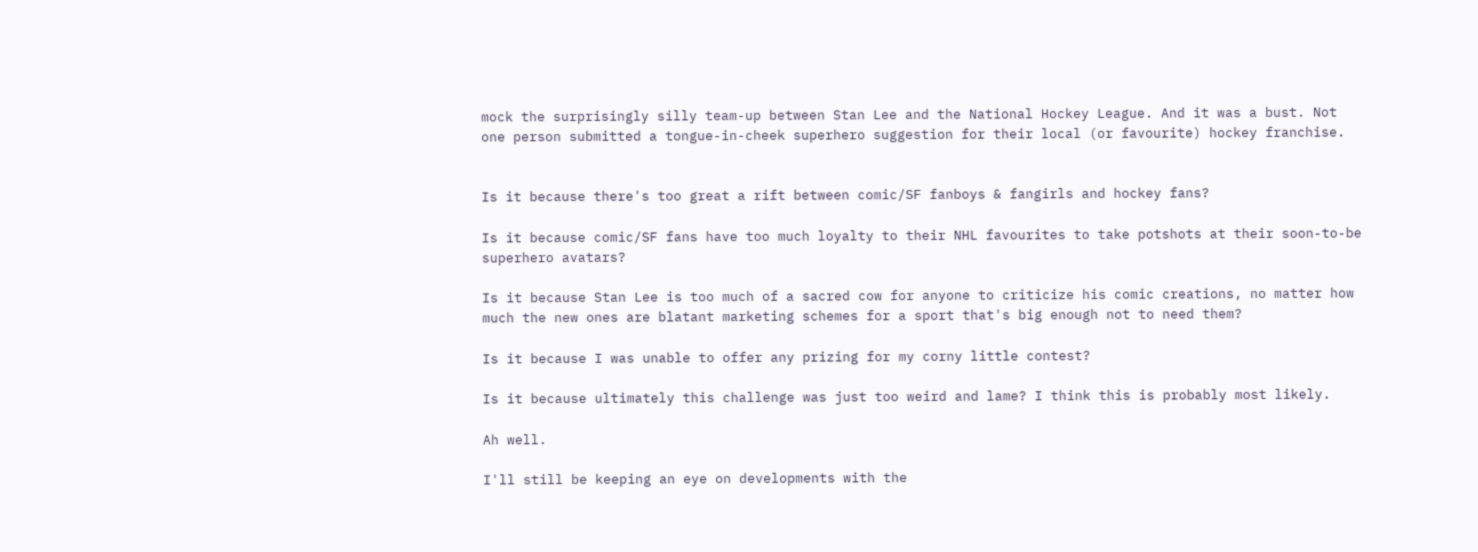mock the surprisingly silly team-up between Stan Lee and the National Hockey League. And it was a bust. Not one person submitted a tongue-in-cheek superhero suggestion for their local (or favourite) hockey franchise.


Is it because there's too great a rift between comic/SF fanboys & fangirls and hockey fans?

Is it because comic/SF fans have too much loyalty to their NHL favourites to take potshots at their soon-to-be superhero avatars?

Is it because Stan Lee is too much of a sacred cow for anyone to criticize his comic creations, no matter how much the new ones are blatant marketing schemes for a sport that's big enough not to need them?

Is it because I was unable to offer any prizing for my corny little contest?

Is it because ultimately this challenge was just too weird and lame? I think this is probably most likely.

Ah well.

I'll still be keeping an eye on developments with the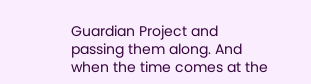Guardian Project and passing them along. And when the time comes at the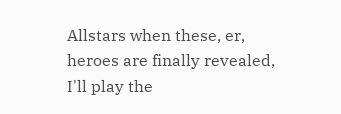Allstars when these, er, heroes are finally revealed, I'll play the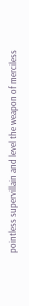pointless supervillain and level the weapon of merciless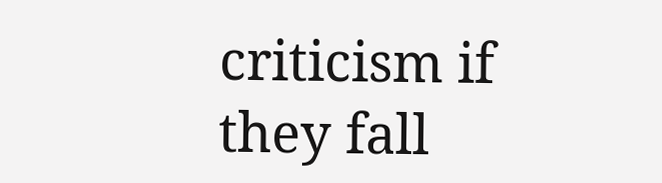criticism if they fall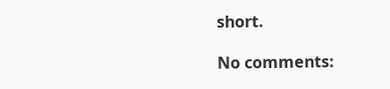short.

No comments: